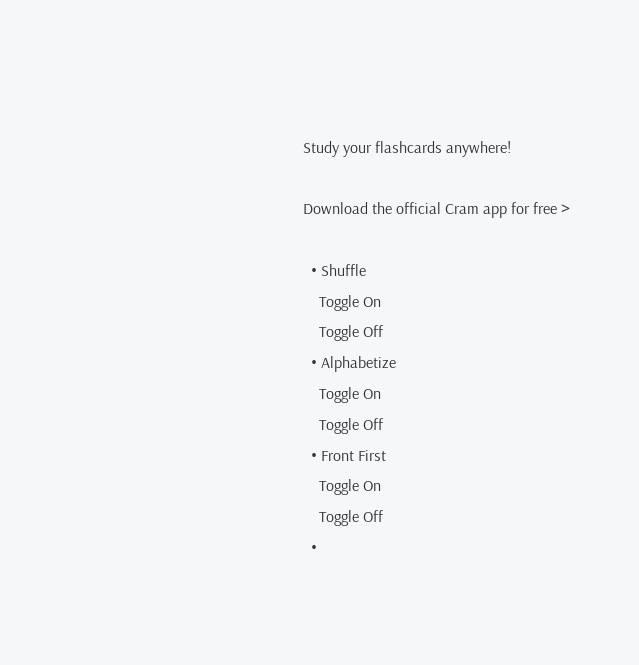Study your flashcards anywhere!

Download the official Cram app for free >

  • Shuffle
    Toggle On
    Toggle Off
  • Alphabetize
    Toggle On
    Toggle Off
  • Front First
    Toggle On
    Toggle Off
  •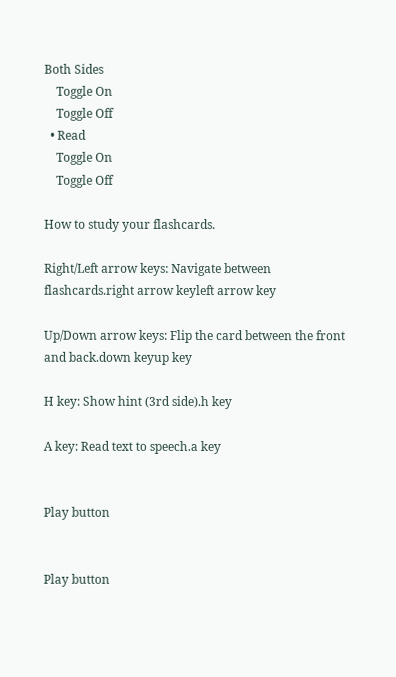Both Sides
    Toggle On
    Toggle Off
  • Read
    Toggle On
    Toggle Off

How to study your flashcards.

Right/Left arrow keys: Navigate between flashcards.right arrow keyleft arrow key

Up/Down arrow keys: Flip the card between the front and back.down keyup key

H key: Show hint (3rd side).h key

A key: Read text to speech.a key


Play button


Play button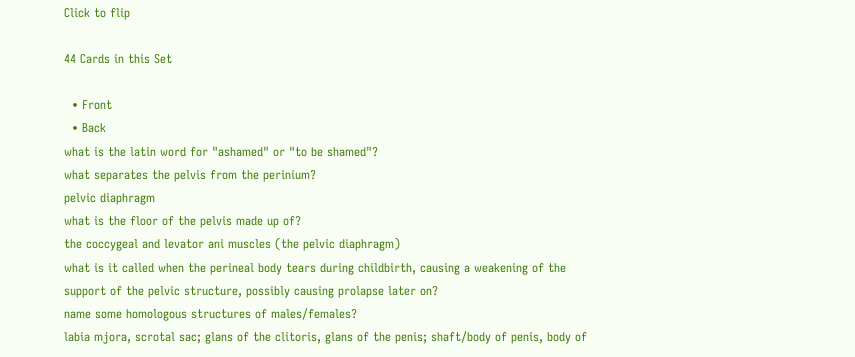Click to flip

44 Cards in this Set

  • Front
  • Back
what is the latin word for "ashamed" or "to be shamed"?
what separates the pelvis from the perinium?
pelvic diaphragm
what is the floor of the pelvis made up of?
the coccygeal and levator ani muscles (the pelvic diaphragm)
what is it called when the perineal body tears during childbirth, causing a weakening of the support of the pelvic structure, possibly causing prolapse later on?
name some homologous structures of males/females?
labia mjora, scrotal sac; glans of the clitoris, glans of the penis; shaft/body of penis, body of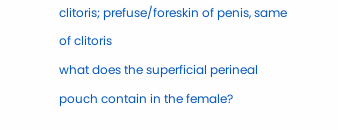clitoris; prefuse/foreskin of penis, same of clitoris
what does the superficial perineal pouch contain in the female?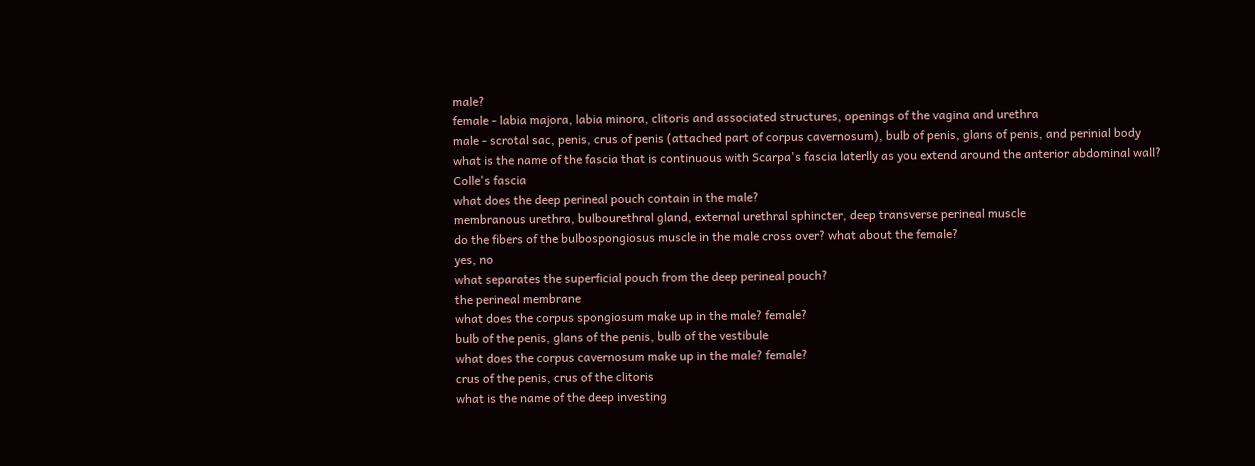male?
female - labia majora, labia minora, clitoris and associated structures, openings of the vagina and urethra
male - scrotal sac, penis, crus of penis (attached part of corpus cavernosum), bulb of penis, glans of penis, and perinial body
what is the name of the fascia that is continuous with Scarpa's fascia laterlly as you extend around the anterior abdominal wall?
Colle's fascia
what does the deep perineal pouch contain in the male?
membranous urethra, bulbourethral gland, external urethral sphincter, deep transverse perineal muscle
do the fibers of the bulbospongiosus muscle in the male cross over? what about the female?
yes, no
what separates the superficial pouch from the deep perineal pouch?
the perineal membrane
what does the corpus spongiosum make up in the male? female?
bulb of the penis, glans of the penis, bulb of the vestibule
what does the corpus cavernosum make up in the male? female?
crus of the penis, crus of the clitoris
what is the name of the deep investing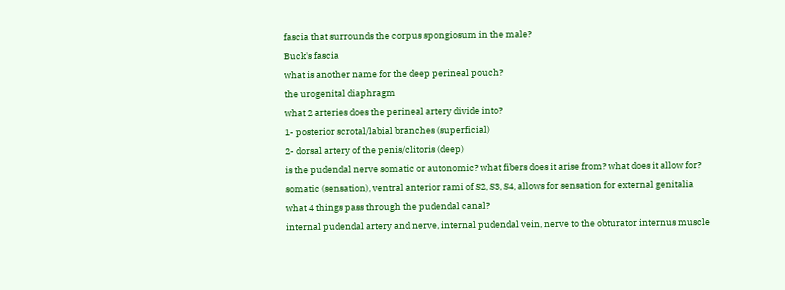fascia that surrounds the corpus spongiosum in the male?
Buck's fascia
what is another name for the deep perineal pouch?
the urogenital diaphragm
what 2 arteries does the perineal artery divide into?
1- posterior scrotal/labial branches (superficial)
2- dorsal artery of the penis/clitoris (deep)
is the pudendal nerve somatic or autonomic? what fibers does it arise from? what does it allow for?
somatic (sensation), ventral anterior rami of S2, S3, S4, allows for sensation for external genitalia
what 4 things pass through the pudendal canal?
internal pudendal artery and nerve, internal pudendal vein, nerve to the obturator internus muscle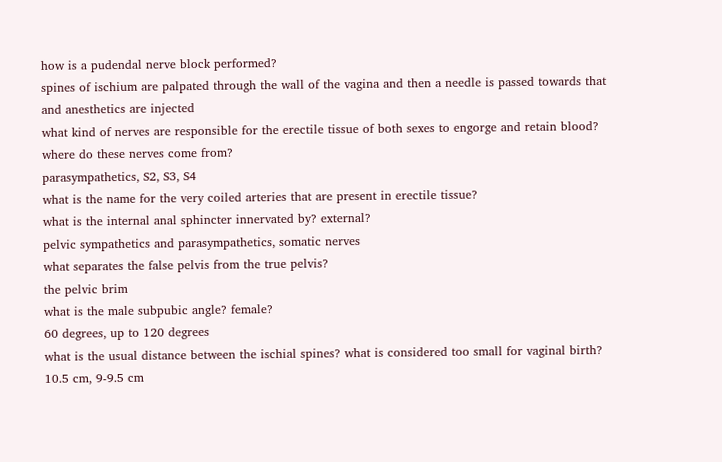how is a pudendal nerve block performed?
spines of ischium are palpated through the wall of the vagina and then a needle is passed towards that and anesthetics are injected
what kind of nerves are responsible for the erectile tissue of both sexes to engorge and retain blood? where do these nerves come from?
parasympathetics, S2, S3, S4
what is the name for the very coiled arteries that are present in erectile tissue?
what is the internal anal sphincter innervated by? external?
pelvic sympathetics and parasympathetics, somatic nerves
what separates the false pelvis from the true pelvis?
the pelvic brim
what is the male subpubic angle? female?
60 degrees, up to 120 degrees
what is the usual distance between the ischial spines? what is considered too small for vaginal birth?
10.5 cm, 9-9.5 cm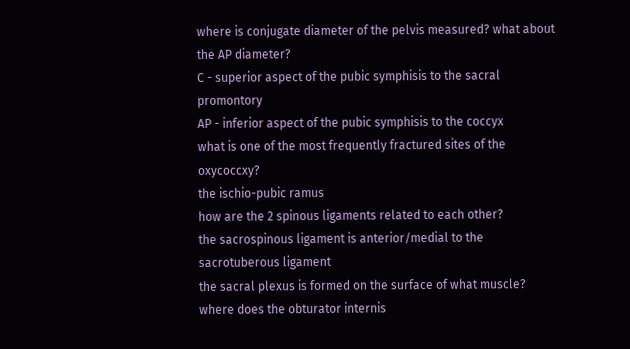where is conjugate diameter of the pelvis measured? what about the AP diameter?
C - superior aspect of the pubic symphisis to the sacral promontory
AP - inferior aspect of the pubic symphisis to the coccyx
what is one of the most frequently fractured sites of the oxycoccxy?
the ischio-pubic ramus
how are the 2 spinous ligaments related to each other?
the sacrospinous ligament is anterior/medial to the sacrotuberous ligament
the sacral plexus is formed on the surface of what muscle?
where does the obturator internis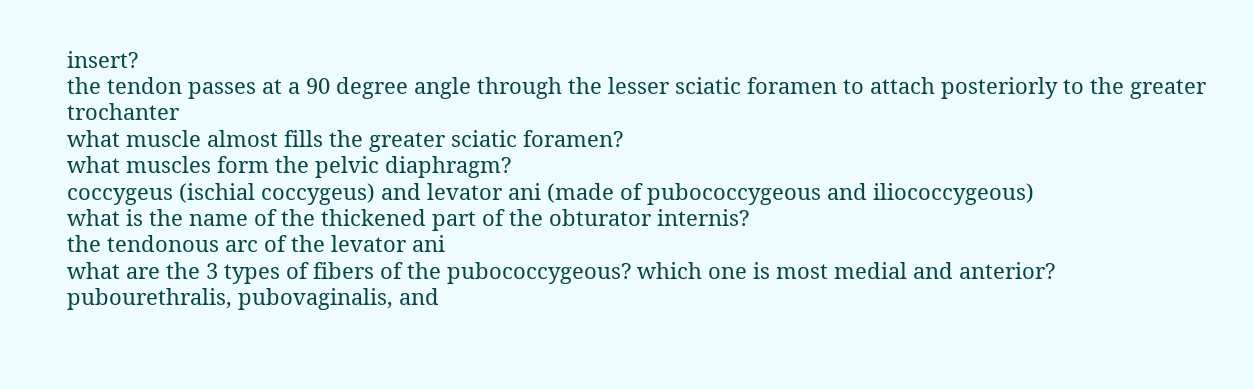insert?
the tendon passes at a 90 degree angle through the lesser sciatic foramen to attach posteriorly to the greater trochanter
what muscle almost fills the greater sciatic foramen?
what muscles form the pelvic diaphragm?
coccygeus (ischial coccygeus) and levator ani (made of pubococcygeous and iliococcygeous)
what is the name of the thickened part of the obturator internis?
the tendonous arc of the levator ani
what are the 3 types of fibers of the pubococcygeous? which one is most medial and anterior?
pubourethralis, pubovaginalis, and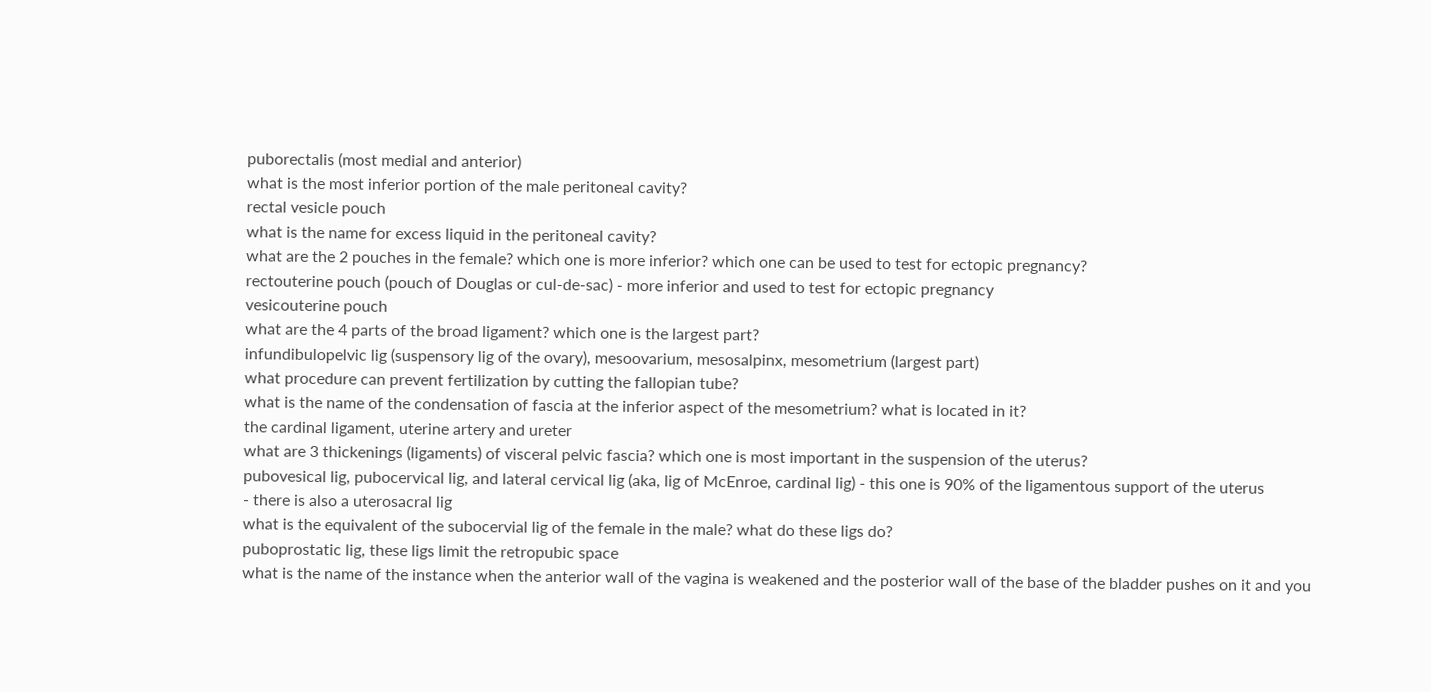puborectalis (most medial and anterior)
what is the most inferior portion of the male peritoneal cavity?
rectal vesicle pouch
what is the name for excess liquid in the peritoneal cavity?
what are the 2 pouches in the female? which one is more inferior? which one can be used to test for ectopic pregnancy?
rectouterine pouch (pouch of Douglas or cul-de-sac) - more inferior and used to test for ectopic pregnancy
vesicouterine pouch
what are the 4 parts of the broad ligament? which one is the largest part?
infundibulopelvic lig (suspensory lig of the ovary), mesoovarium, mesosalpinx, mesometrium (largest part)
what procedure can prevent fertilization by cutting the fallopian tube?
what is the name of the condensation of fascia at the inferior aspect of the mesometrium? what is located in it?
the cardinal ligament, uterine artery and ureter
what are 3 thickenings (ligaments) of visceral pelvic fascia? which one is most important in the suspension of the uterus?
pubovesical lig, pubocervical lig, and lateral cervical lig (aka, lig of McEnroe, cardinal lig) - this one is 90% of the ligamentous support of the uterus
- there is also a uterosacral lig
what is the equivalent of the subocervial lig of the female in the male? what do these ligs do?
puboprostatic lig, these ligs limit the retropubic space
what is the name of the instance when the anterior wall of the vagina is weakened and the posterior wall of the base of the bladder pushes on it and you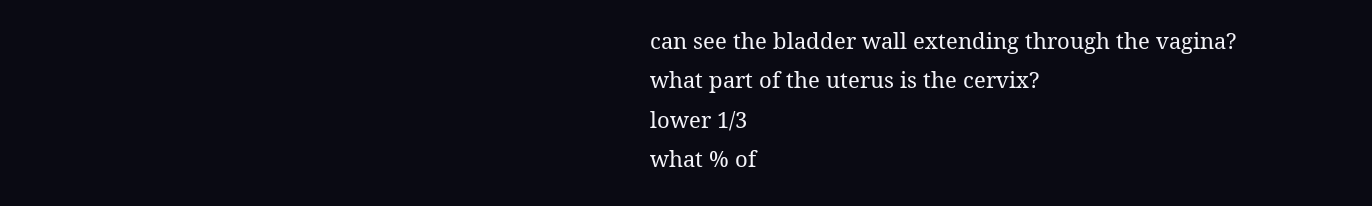can see the bladder wall extending through the vagina?
what part of the uterus is the cervix?
lower 1/3
what % of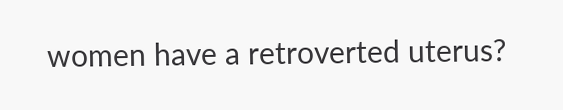women have a retroverted uterus?